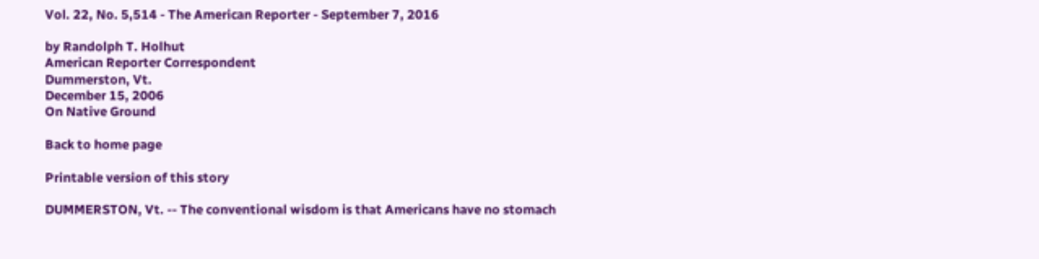Vol. 22, No. 5,514 - The American Reporter - September 7, 2016

by Randolph T. Holhut
American Reporter Correspondent
Dummerston, Vt.
December 15, 2006
On Native Ground

Back to home page

Printable version of this story

DUMMERSTON, Vt. -- The conventional wisdom is that Americans have no stomach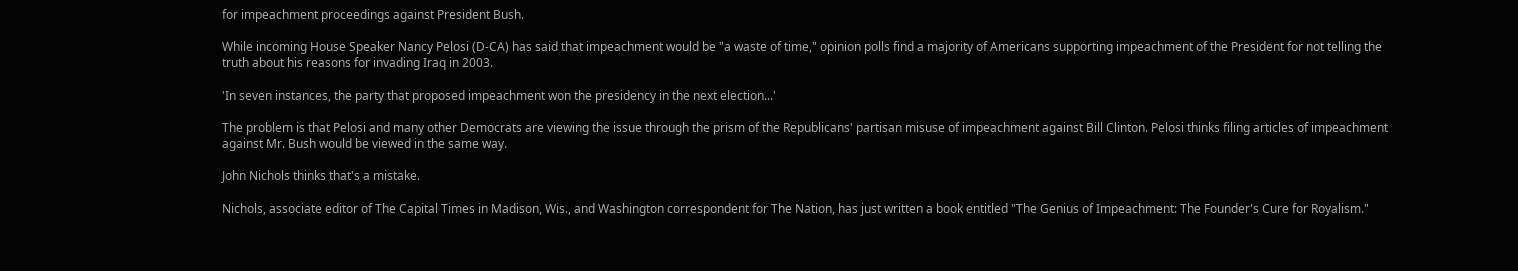for impeachment proceedings against President Bush.

While incoming House Speaker Nancy Pelosi (D-CA) has said that impeachment would be "a waste of time," opinion polls find a majority of Americans supporting impeachment of the President for not telling the truth about his reasons for invading Iraq in 2003.

'In seven instances, the party that proposed impeachment won the presidency in the next election...'

The problem is that Pelosi and many other Democrats are viewing the issue through the prism of the Republicans' partisan misuse of impeachment against Bill Clinton. Pelosi thinks filing articles of impeachment against Mr. Bush would be viewed in the same way.

John Nichols thinks that's a mistake.

Nichols, associate editor of The Capital Times in Madison, Wis., and Washington correspondent for The Nation, has just written a book entitled "The Genius of Impeachment: The Founder's Cure for Royalism."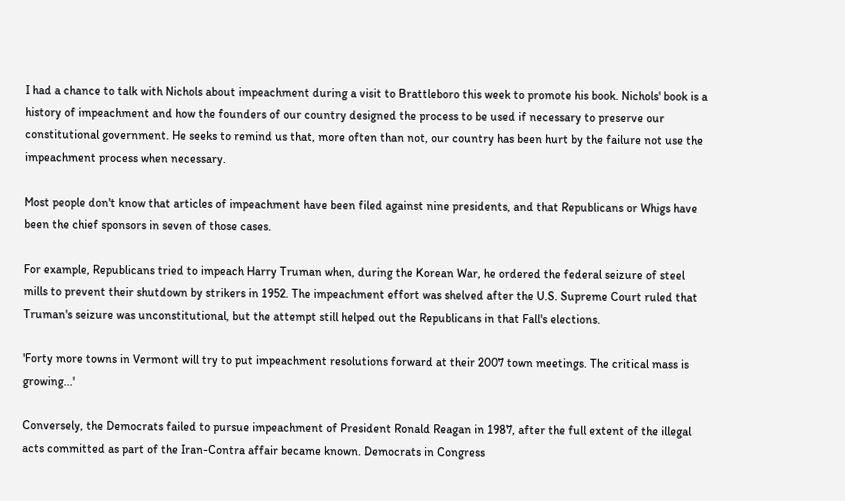I had a chance to talk with Nichols about impeachment during a visit to Brattleboro this week to promote his book. Nichols' book is a history of impeachment and how the founders of our country designed the process to be used if necessary to preserve our constitutional government. He seeks to remind us that, more often than not, our country has been hurt by the failure not use the impeachment process when necessary.

Most people don't know that articles of impeachment have been filed against nine presidents, and that Republicans or Whigs have been the chief sponsors in seven of those cases.

For example, Republicans tried to impeach Harry Truman when, during the Korean War, he ordered the federal seizure of steel mills to prevent their shutdown by strikers in 1952. The impeachment effort was shelved after the U.S. Supreme Court ruled that Truman's seizure was unconstitutional, but the attempt still helped out the Republicans in that Fall's elections.

'Forty more towns in Vermont will try to put impeachment resolutions forward at their 2007 town meetings. The critical mass is growing...'

Conversely, the Democrats failed to pursue impeachment of President Ronald Reagan in 1987, after the full extent of the illegal acts committed as part of the Iran-Contra affair became known. Democrats in Congress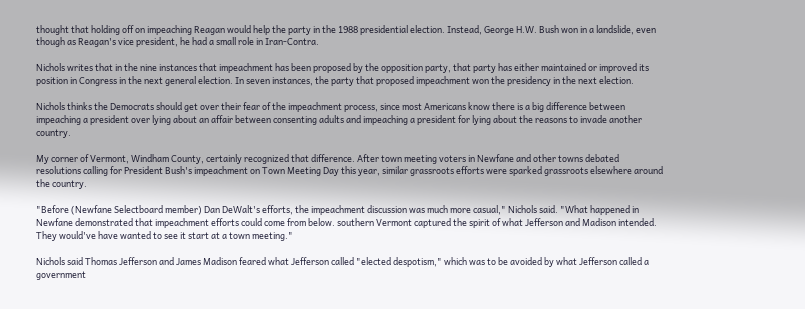thought that holding off on impeaching Reagan would help the party in the 1988 presidential election. Instead, George H.W. Bush won in a landslide, even though as Reagan's vice president, he had a small role in Iran-Contra.

Nichols writes that in the nine instances that impeachment has been proposed by the opposition party, that party has either maintained or improved its position in Congress in the next general election. In seven instances, the party that proposed impeachment won the presidency in the next election.

Nichols thinks the Democrats should get over their fear of the impeachment process, since most Americans know there is a big difference between impeaching a president over lying about an affair between consenting adults and impeaching a president for lying about the reasons to invade another country.

My corner of Vermont, Windham County, certainly recognized that difference. After town meeting voters in Newfane and other towns debated resolutions calling for President Bush's impeachment on Town Meeting Day this year, similar grassroots efforts were sparked grassroots elsewhere around the country.

"Before (Newfane Selectboard member) Dan DeWalt's efforts, the impeachment discussion was much more casual," Nichols said. "What happened in Newfane demonstrated that impeachment efforts could come from below. southern Vermont captured the spirit of what Jefferson and Madison intended. They would've have wanted to see it start at a town meeting."

Nichols said Thomas Jefferson and James Madison feared what Jefferson called "elected despotism," which was to be avoided by what Jefferson called a government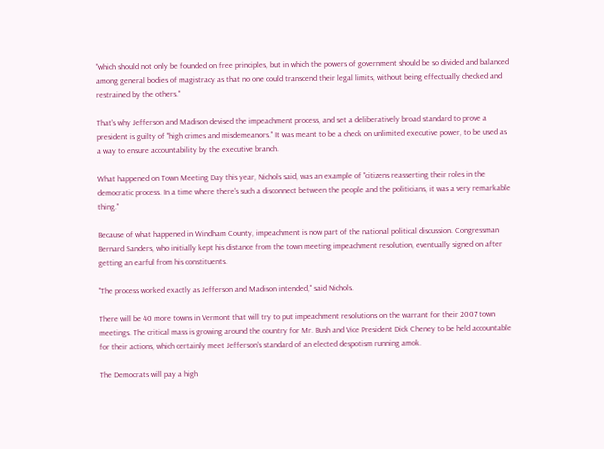"which should not only be founded on free principles, but in which the powers of government should be so divided and balanced among general bodies of magistracy as that no one could transcend their legal limits, without being effectually checked and restrained by the others."

That's why Jefferson and Madison devised the impeachment process, and set a deliberatively broad standard to prove a president is guilty of "high crimes and misdemeanors." It was meant to be a check on unlimited executive power, to be used as a way to ensure accountability by the executive branch.

What happened on Town Meeting Day this year, Nichols said, was an example of "citizens reasserting their roles in the democratic process. In a time where there's such a disconnect between the people and the politicians, it was a very remarkable thing."

Because of what happened in Windham County, impeachment is now part of the national political discussion. Congressman Bernard Sanders, who initially kept his distance from the town meeting impeachment resolution, eventually signed on after getting an earful from his constituents.

"The process worked exactly as Jefferson and Madison intended," said Nichols.

There will be 40 more towns in Vermont that will try to put impeachment resolutions on the warrant for their 2007 town meetings. The critical mass is growing around the country for Mr. Bush and Vice President Dick Cheney to be held accountable for their actions, which certainly meet Jefferson's standard of an elected despotism running amok.

The Democrats will pay a high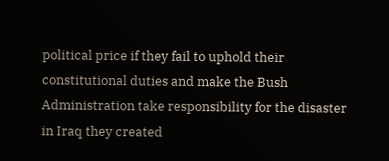political price if they fail to uphold their constitutional duties and make the Bush Administration take responsibility for the disaster in Iraq they created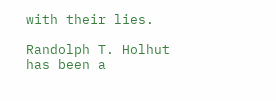with their lies.

Randolph T. Holhut has been a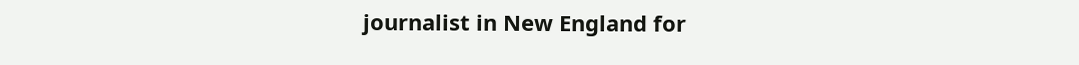journalist in New England for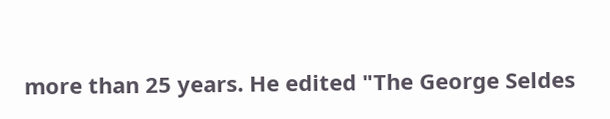more than 25 years. He edited "The George Seldes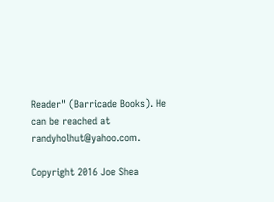Reader" (Barricade Books). He can be reached at randyholhut@yahoo.com.

Copyright 2016 Joe Shea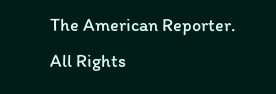The American Reporter. All Rights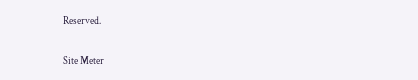Reserved.

Site Meter